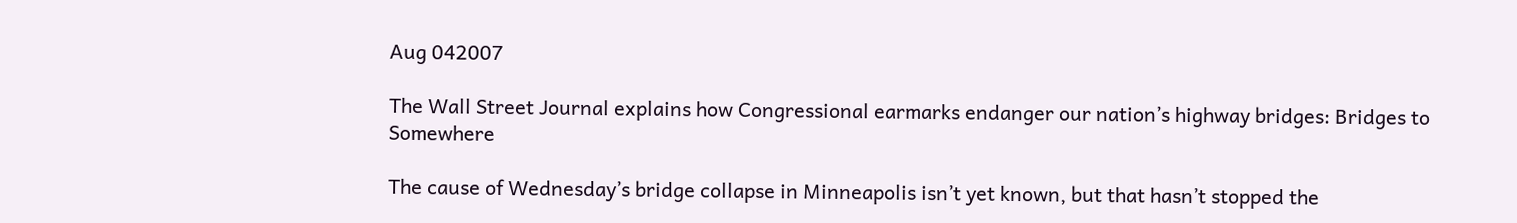Aug 042007

The Wall Street Journal explains how Congressional earmarks endanger our nation’s highway bridges: Bridges to Somewhere

The cause of Wednesday’s bridge collapse in Minneapolis isn’t yet known, but that hasn’t stopped the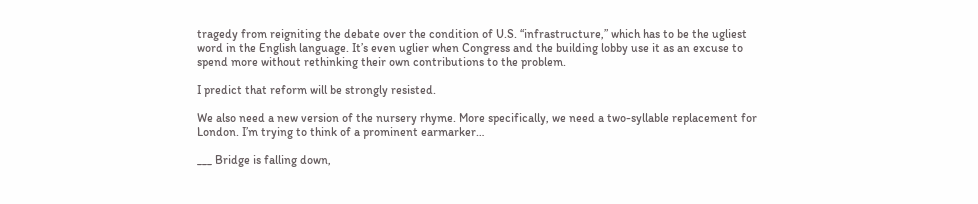tragedy from reigniting the debate over the condition of U.S. “infrastructure,” which has to be the ugliest word in the English language. It’s even uglier when Congress and the building lobby use it as an excuse to spend more without rethinking their own contributions to the problem.

I predict that reform will be strongly resisted.

We also need a new version of the nursery rhyme. More specifically, we need a two-syllable replacement for London. I’m trying to think of a prominent earmarker…

___ Bridge is falling down,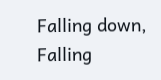Falling down, Falling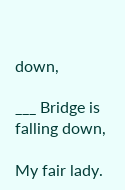down,

___ Bridge is falling down,

My fair lady.